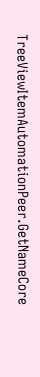TreeViewItemAutomationPeer.GetNameCore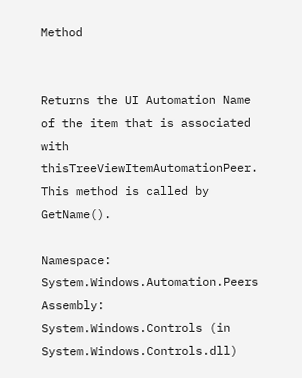Method


Returns the UI Automation Name of the item that is associated with thisTreeViewItemAutomationPeer. This method is called by GetName().

Namespace:  System.Windows.Automation.Peers
Assembly:  System.Windows.Controls (in System.Windows.Controls.dll)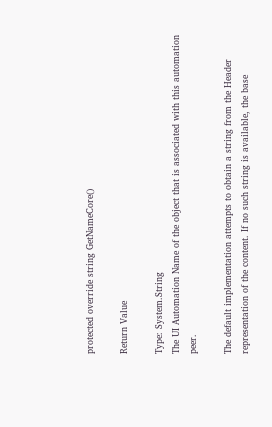protected override string GetNameCore()

Return Value

Type: System.String
The UI Automation Name of the object that is associated with this automation peer.

The default implementation attempts to obtain a string from the Header representation of the content. If no such string is available, the base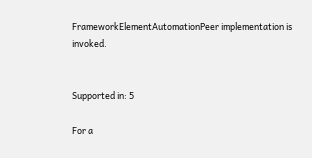FrameworkElementAutomationPeer implementation is invoked.


Supported in: 5

For a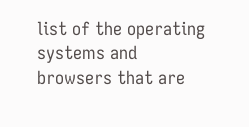list of the operating systems and browsers that are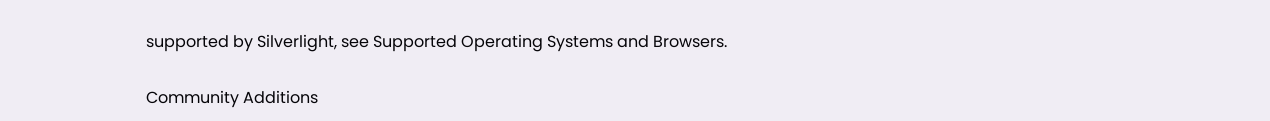supported by Silverlight, see Supported Operating Systems and Browsers.

Community Additions